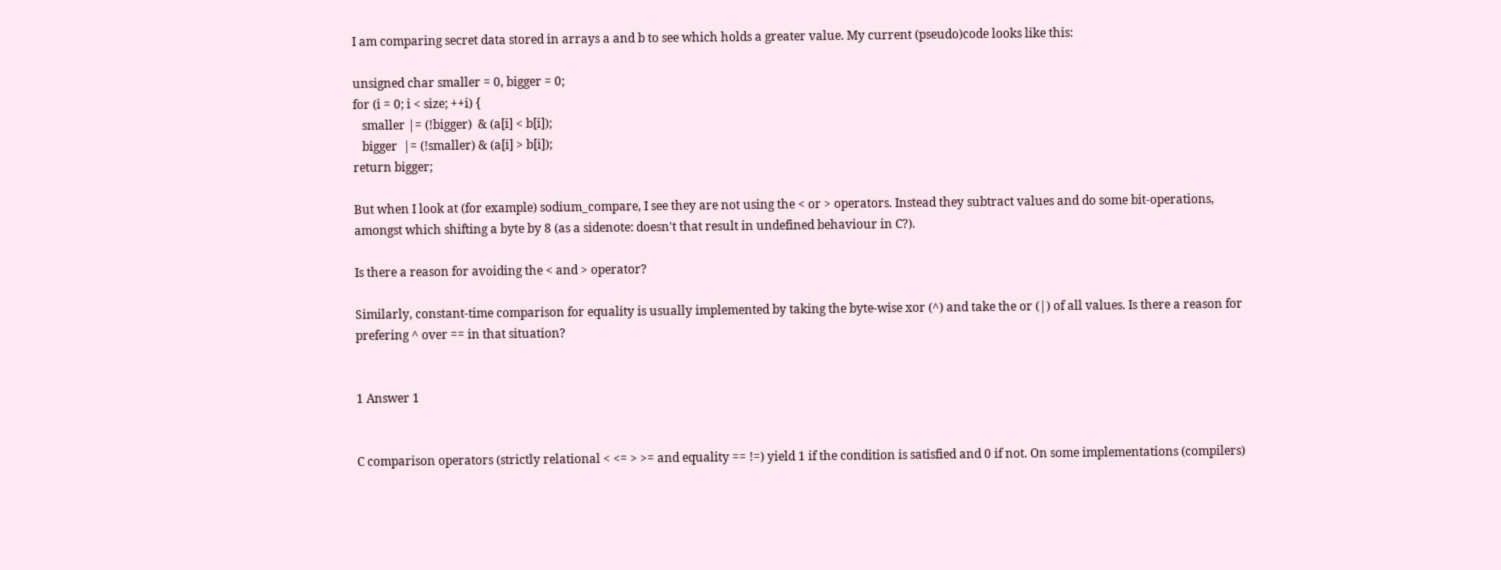I am comparing secret data stored in arrays a and b to see which holds a greater value. My current (pseudo)code looks like this:

unsigned char smaller = 0, bigger = 0;
for (i = 0; i < size; ++i) {
   smaller |= (!bigger)  & (a[i] < b[i]);
   bigger  |= (!smaller) & (a[i] > b[i]);
return bigger;

But when I look at (for example) sodium_compare, I see they are not using the < or > operators. Instead they subtract values and do some bit-operations, amongst which shifting a byte by 8 (as a sidenote: doesn't that result in undefined behaviour in C?).

Is there a reason for avoiding the < and > operator?

Similarly, constant-time comparison for equality is usually implemented by taking the byte-wise xor (^) and take the or (|) of all values. Is there a reason for prefering ^ over == in that situation?


1 Answer 1


C comparison operators (strictly relational < <= > >= and equality == !=) yield 1 if the condition is satisfied and 0 if not. On some implementations (compilers)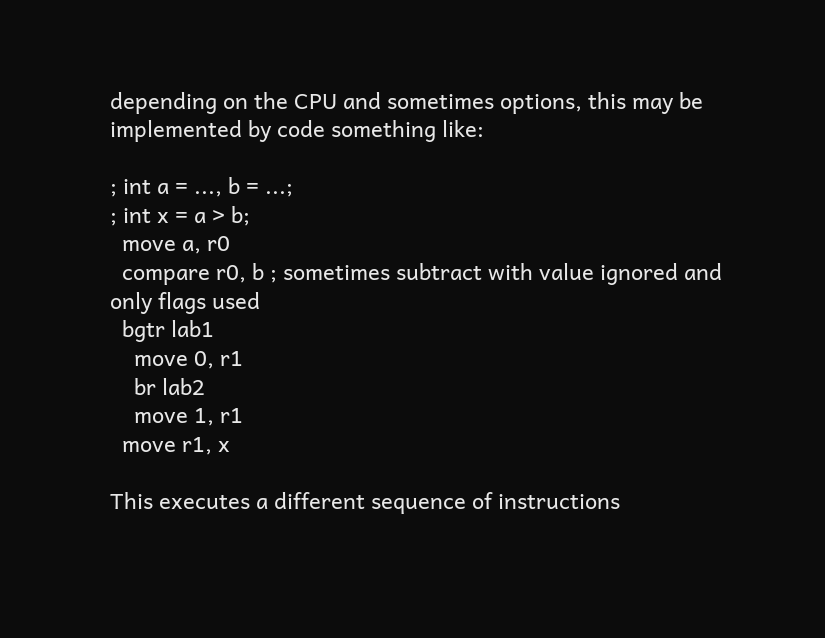depending on the CPU and sometimes options, this may be implemented by code something like:

; int a = ..., b = ...;
; int x = a > b;
  move a, r0
  compare r0, b ; sometimes subtract with value ignored and only flags used
  bgtr lab1
    move 0, r1
    br lab2
    move 1, r1
  move r1, x

This executes a different sequence of instructions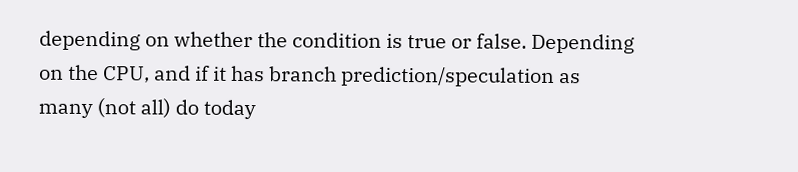depending on whether the condition is true or false. Depending on the CPU, and if it has branch prediction/speculation as many (not all) do today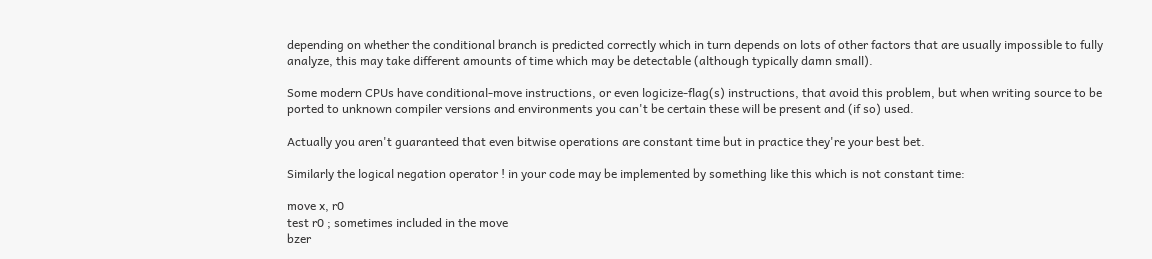depending on whether the conditional branch is predicted correctly which in turn depends on lots of other factors that are usually impossible to fully analyze, this may take different amounts of time which may be detectable (although typically damn small).

Some modern CPUs have conditional-move instructions, or even logicize-flag(s) instructions, that avoid this problem, but when writing source to be ported to unknown compiler versions and environments you can't be certain these will be present and (if so) used.

Actually you aren't guaranteed that even bitwise operations are constant time but in practice they're your best bet.

Similarly the logical negation operator ! in your code may be implemented by something like this which is not constant time:

move x, r0
test r0 ; sometimes included in the move
bzer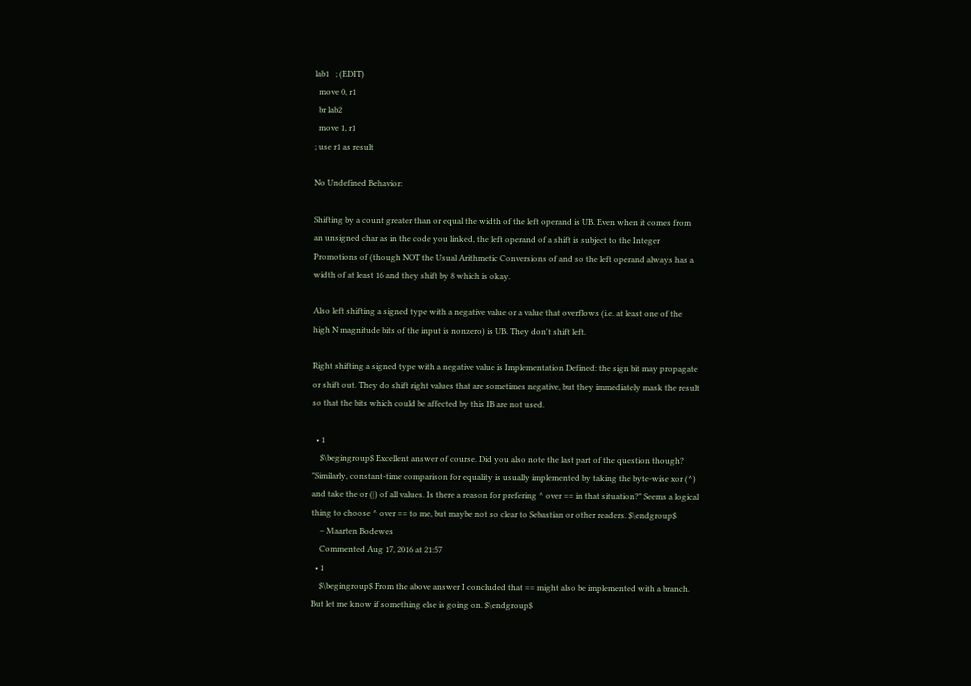lab1   ; (EDIT)
  move 0, r1
  br lab2
  move 1, r1
; use r1 as result

No Undefined Behavior:

Shifting by a count greater than or equal the width of the left operand is UB. Even when it comes from an unsigned char as in the code you linked, the left operand of a shift is subject to the Integer Promotions of (though NOT the Usual Arithmetic Conversions of and so the left operand always has a width of at least 16 and they shift by 8 which is okay.

Also left shifting a signed type with a negative value or a value that overflows (i.e. at least one of the high N magnitude bits of the input is nonzero) is UB. They don't shift left.

Right shifting a signed type with a negative value is Implementation Defined: the sign bit may propagate or shift out. They do shift right values that are sometimes negative, but they immediately mask the result so that the bits which could be affected by this IB are not used.

  • 1
    $\begingroup$ Excellent answer of course. Did you also note the last part of the question though? "Similarly, constant-time comparison for equality is usually implemented by taking the byte-wise xor (^) and take the or (|) of all values. Is there a reason for prefering ^ over == in that situation?" Seems a logical thing to choose ^ over == to me, but maybe not so clear to Sebastian or other readers. $\endgroup$
    – Maarten Bodewes
    Commented Aug 17, 2016 at 21:57
  • 1
    $\begingroup$ From the above answer I concluded that == might also be implemented with a branch. But let me know if something else is going on. $\endgroup$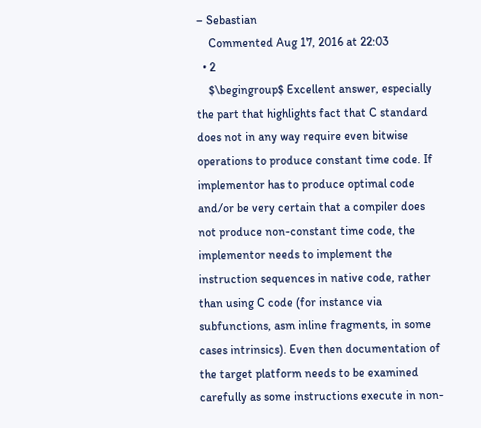– Sebastian
    Commented Aug 17, 2016 at 22:03
  • 2
    $\begingroup$ Excellent answer, especially the part that highlights fact that C standard does not in any way require even bitwise operations to produce constant time code. If implementor has to produce optimal code and/or be very certain that a compiler does not produce non-constant time code, the implementor needs to implement the instruction sequences in native code, rather than using C code (for instance via subfunctions, asm inline fragments, in some cases intrinsics). Even then documentation of the target platform needs to be examined carefully as some instructions execute in non-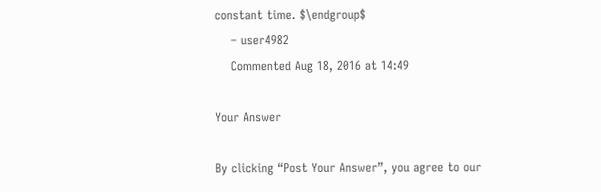constant time. $\endgroup$
    – user4982
    Commented Aug 18, 2016 at 14:49

Your Answer

By clicking “Post Your Answer”, you agree to our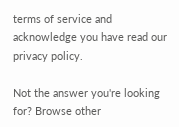terms of service and acknowledge you have read our privacy policy.

Not the answer you're looking for? Browse other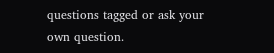questions tagged or ask your own question.